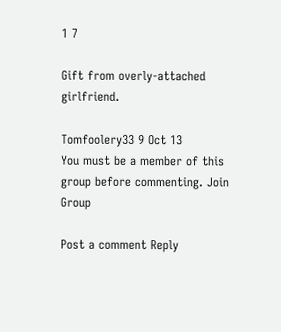1 7

Gift from overly-attached girlfriend.

Tomfoolery33 9 Oct 13
You must be a member of this group before commenting. Join Group

Post a comment Reply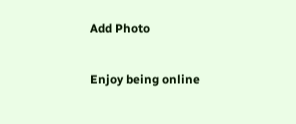Add Photo

Enjoy being online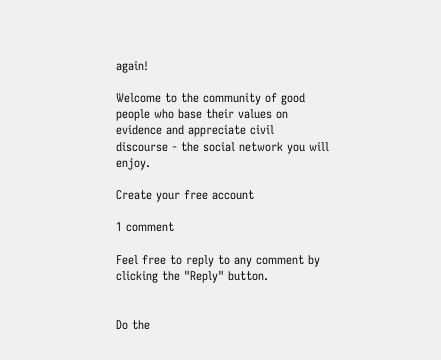again!

Welcome to the community of good people who base their values on evidence and appreciate civil discourse - the social network you will enjoy.

Create your free account

1 comment

Feel free to reply to any comment by clicking the "Reply" button.


Do the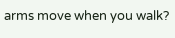arms move when you walk?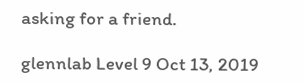asking for a friend.

glennlab Level 9 Oct 13, 2019